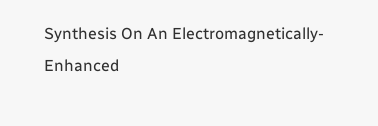Synthesis On An Electromagnetically-Enhanced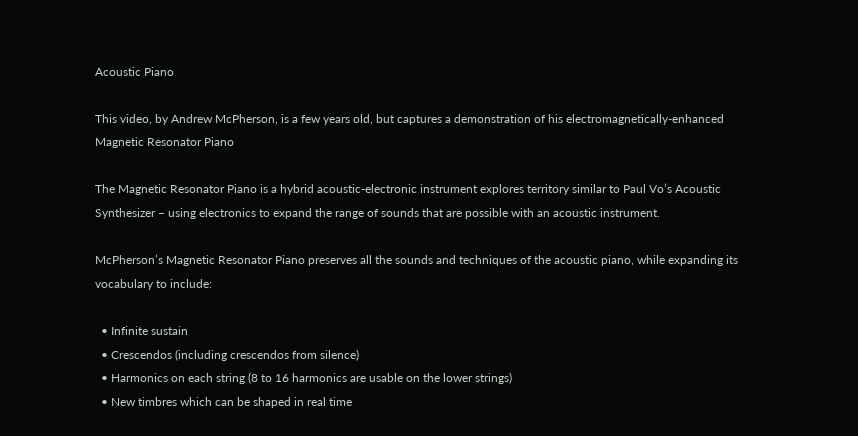Acoustic Piano

This video, by Andrew McPherson, is a few years old, but captures a demonstration of his electromagnetically-enhanced Magnetic Resonator Piano

The Magnetic Resonator Piano is a hybrid acoustic-electronic instrument explores territory similar to Paul Vo’s Acoustic Synthesizer – using electronics to expand the range of sounds that are possible with an acoustic instrument.

McPherson’s Magnetic Resonator Piano preserves all the sounds and techniques of the acoustic piano, while expanding its vocabulary to include:

  • Infinite sustain
  • Crescendos (including crescendos from silence)
  • Harmonics on each string (8 to 16 harmonics are usable on the lower strings)
  • New timbres which can be shaped in real time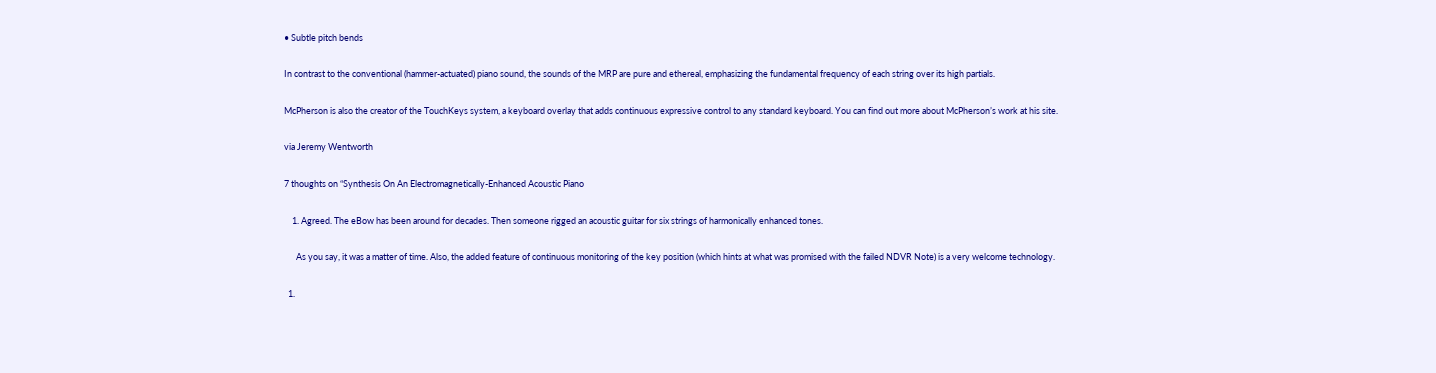• Subtle pitch bends

In contrast to the conventional (hammer-actuated) piano sound, the sounds of the MRP are pure and ethereal, emphasizing the fundamental frequency of each string over its high partials.

McPherson is also the creator of the TouchKeys system, a keyboard overlay that adds continuous expressive control to any standard keyboard. You can find out more about McPherson’s work at his site.

via Jeremy Wentworth

7 thoughts on “Synthesis On An Electromagnetically-Enhanced Acoustic Piano

    1. Agreed. The eBow has been around for decades. Then someone rigged an acoustic guitar for six strings of harmonically enhanced tones.

      As you say, it was a matter of time. Also, the added feature of continuous monitoring of the key position (which hints at what was promised with the failed NDVR Note) is a very welcome technology.

  1.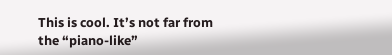This is cool. It’s not far from the “piano-like”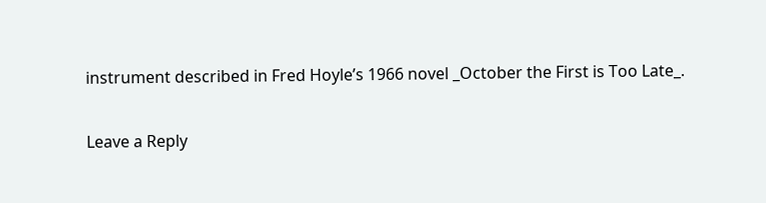instrument described in Fred Hoyle’s 1966 novel _October the First is Too Late_.

Leave a Reply